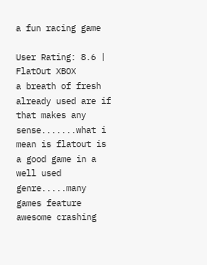a fun racing game

User Rating: 8.6 | FlatOut XBOX
a breath of fresh already used are if that makes any sense.......what i mean is flatout is a good game in a well used genre.....many games feature awesome crashing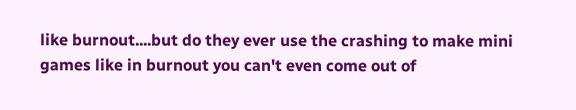like burnout....but do they ever use the crashing to make mini games like in burnout you can't even come out of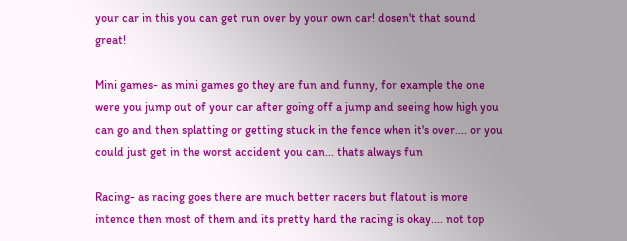your car in this you can get run over by your own car! dosen't that sound great!

Mini games- as mini games go they are fun and funny, for example the one were you jump out of your car after going off a jump and seeing how high you can go and then splatting or getting stuck in the fence when it's over.... or you could just get in the worst accident you can... thats always fun

Racing- as racing goes there are much better racers but flatout is more intence then most of them and its pretty hard the racing is okay.... not top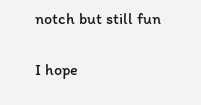notch but still fun

I hope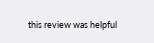this review was helpful